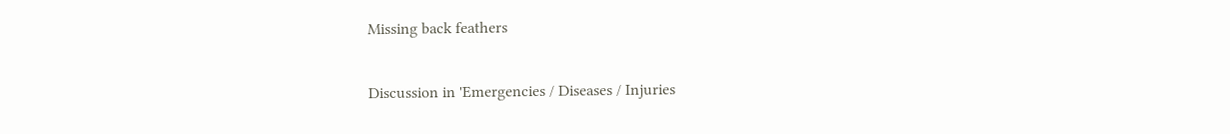Missing back feathers

Discussion in 'Emergencies / Diseases / Injuries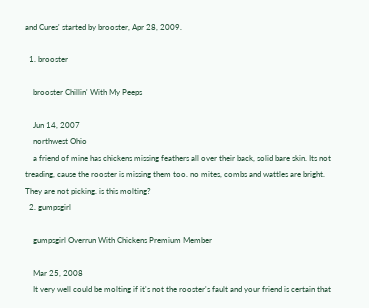and Cures' started by brooster, Apr 28, 2009.

  1. brooster

    brooster Chillin' With My Peeps

    Jun 14, 2007
    northwest Ohio
    a friend of mine has chickens missing feathers all over their back, solid bare skin. Its not treading, cause the rooster is missing them too. no mites, combs and wattles are bright. They are not picking. is this molting?
  2. gumpsgirl

    gumpsgirl Overrun With Chickens Premium Member

    Mar 25, 2008
    It very well could be molting if it's not the rooster's fault and your friend is certain that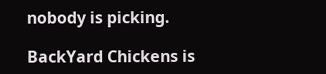nobody is picking.

BackYard Chickens is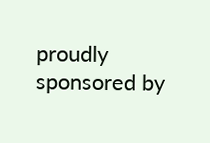proudly sponsored by